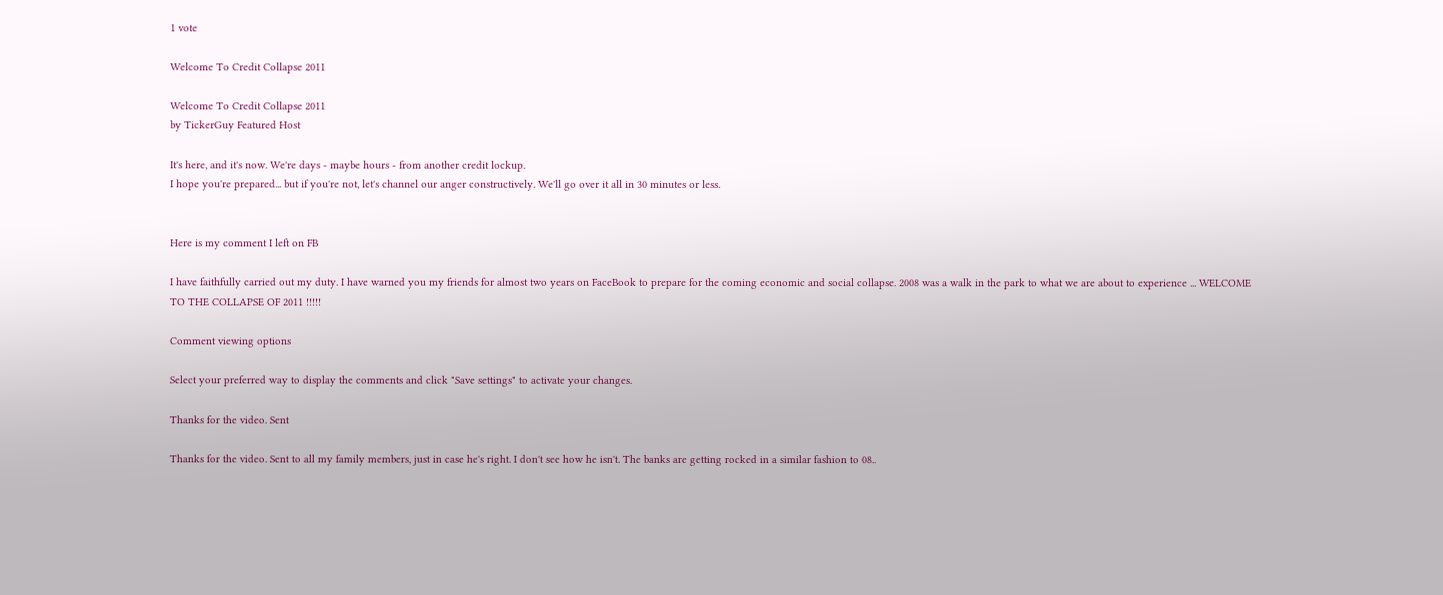1 vote

Welcome To Credit Collapse 2011

Welcome To Credit Collapse 2011
by TickerGuy Featured Host

It's here, and it's now. We're days - maybe hours - from another credit lockup.
I hope you're prepared... but if you're not, let's channel our anger constructively. We'll go over it all in 30 minutes or less.


Here is my comment I left on FB

I have faithfully carried out my duty. I have warned you my friends for almost two years on FaceBook to prepare for the coming economic and social collapse. 2008 was a walk in the park to what we are about to experience ... WELCOME TO THE COLLAPSE OF 2011 !!!!!

Comment viewing options

Select your preferred way to display the comments and click "Save settings" to activate your changes.

Thanks for the video. Sent

Thanks for the video. Sent to all my family members, just in case he's right. I don't see how he isn't. The banks are getting rocked in a similar fashion to 08..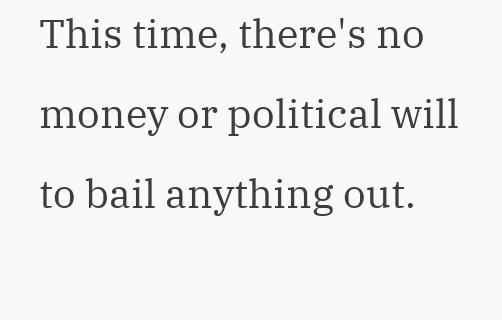This time, there's no money or political will to bail anything out.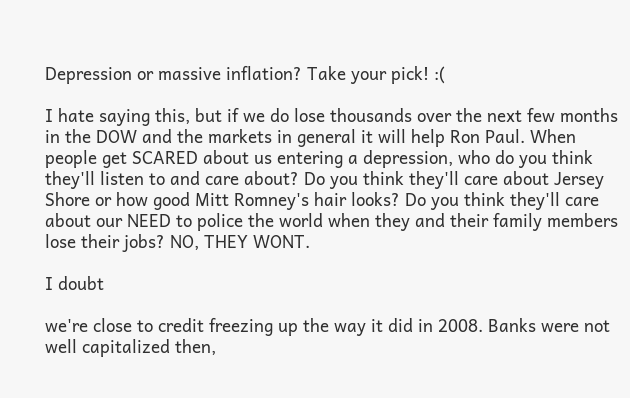Depression or massive inflation? Take your pick! :(

I hate saying this, but if we do lose thousands over the next few months in the DOW and the markets in general it will help Ron Paul. When people get SCARED about us entering a depression, who do you think they'll listen to and care about? Do you think they'll care about Jersey Shore or how good Mitt Romney's hair looks? Do you think they'll care about our NEED to police the world when they and their family members lose their jobs? NO, THEY WONT.

I doubt

we're close to credit freezing up the way it did in 2008. Banks were not well capitalized then,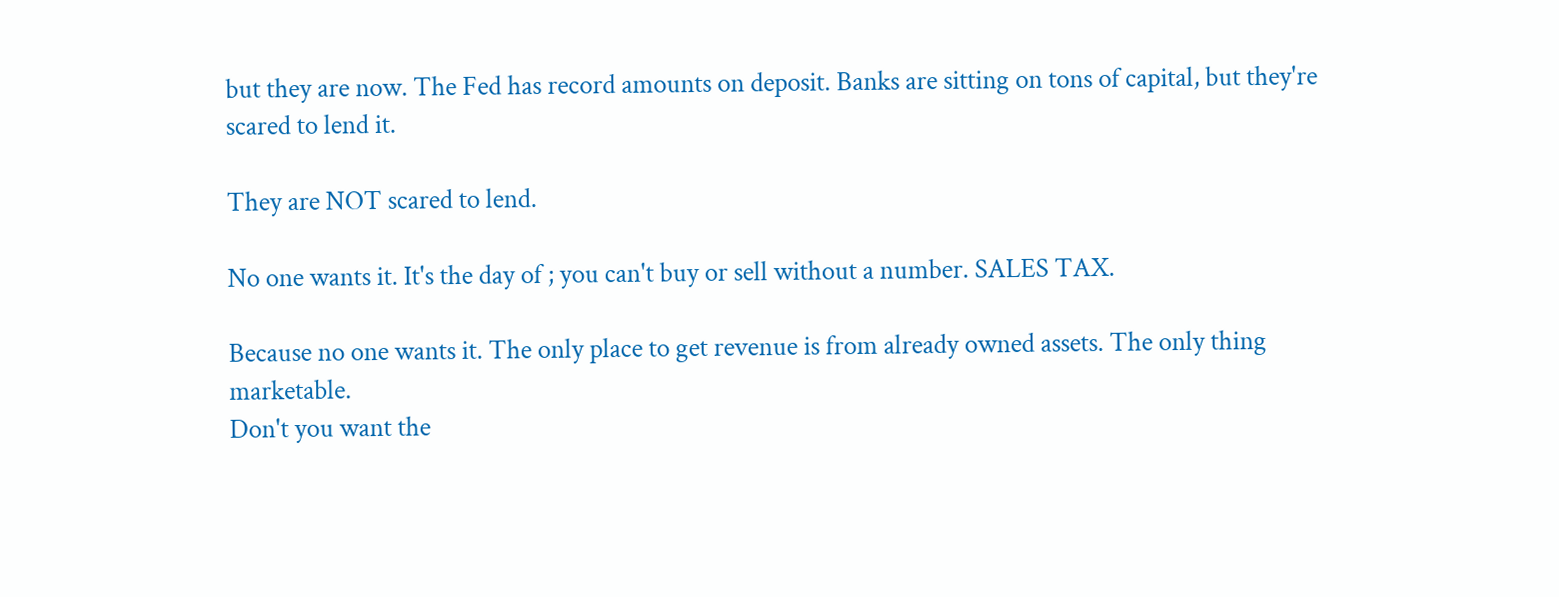but they are now. The Fed has record amounts on deposit. Banks are sitting on tons of capital, but they're scared to lend it.

They are NOT scared to lend.

No one wants it. It's the day of ; you can't buy or sell without a number. SALES TAX.

Because no one wants it. The only place to get revenue is from already owned assets. The only thing marketable.
Don't you want the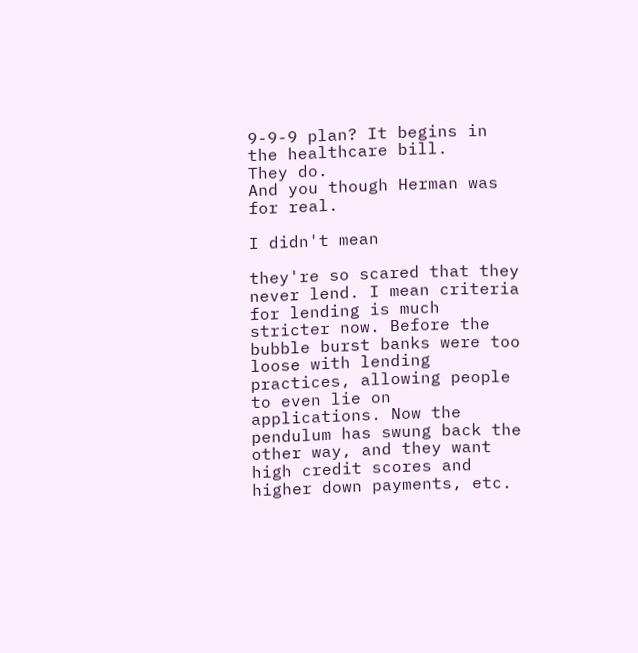9-9-9 plan? It begins in the healthcare bill.
They do.
And you though Herman was for real.

I didn't mean

they're so scared that they never lend. I mean criteria for lending is much stricter now. Before the bubble burst banks were too loose with lending practices, allowing people to even lie on applications. Now the pendulum has swung back the other way, and they want high credit scores and higher down payments, etc.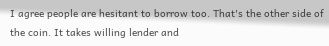I agree people are hesitant to borrow too. That's the other side of the coin. It takes willing lender and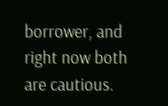borrower, and right now both are cautious.